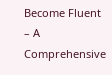Become Fluent – A Comprehensive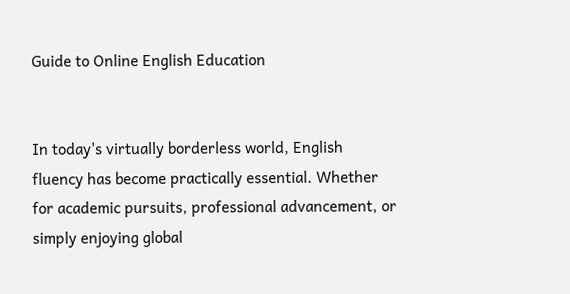Guide to Online English Education


In today's virtually borderless world, English fluency has become practically essential. Whether for academic pursuits, professional advancement, or simply enjoying global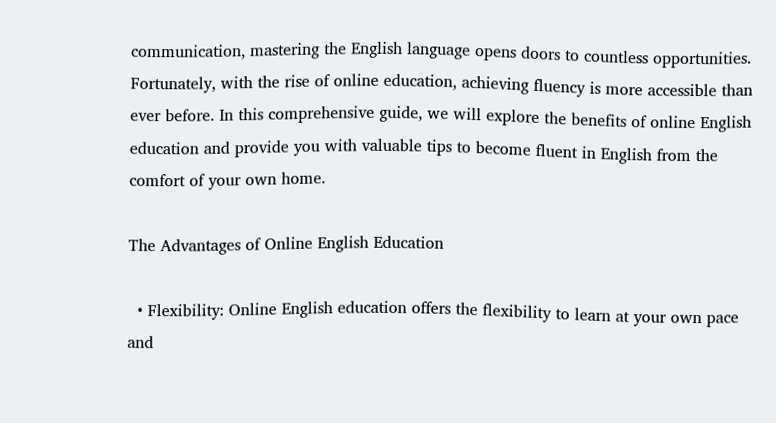communication, mastering the English language opens doors to countless opportunities. Fortunately, with the rise of online education, achieving fluency is more accessible than ever before. In this comprehensive guide, we will explore the benefits of online English education and provide you with valuable tips to become fluent in English from the comfort of your own home.

The Advantages of Online English Education

  • Flexibility: Online English education offers the flexibility to learn at your own pace and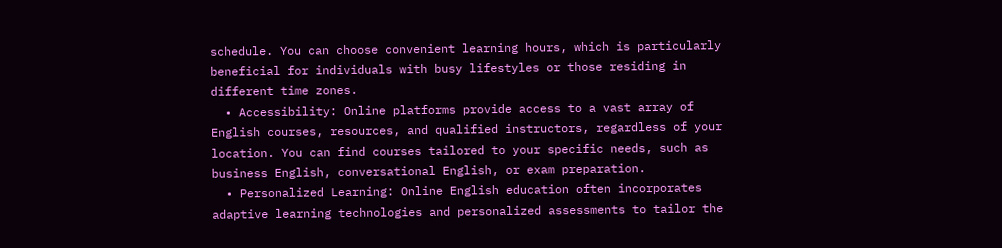schedule. You can choose convenient learning hours, which is particularly beneficial for individuals with busy lifestyles or those residing in different time zones.
  • Accessibility: Online platforms provide access to a vast array of English courses, resources, and qualified instructors, regardless of your location. You can find courses tailored to your specific needs, such as business English, conversational English, or exam preparation.
  • Personalized Learning: Online English education often incorporates adaptive learning technologies and personalized assessments to tailor the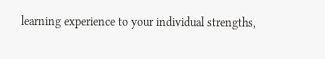learning experience to your individual strengths,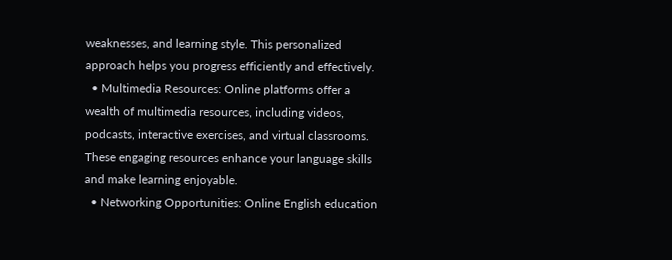weaknesses, and learning style. This personalized approach helps you progress efficiently and effectively.
  • Multimedia Resources: Online platforms offer a wealth of multimedia resources, including videos, podcasts, interactive exercises, and virtual classrooms. These engaging resources enhance your language skills and make learning enjoyable.
  • Networking Opportunities: Online English education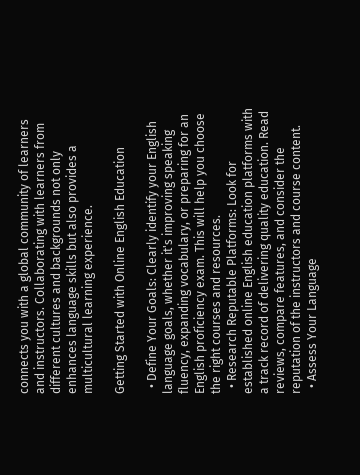connects you with a global community of learners and instructors. Collaborating with learners from different cultures and backgrounds not only enhances language skills but also provides a multicultural learning experience.

Getting Started with Online English Education

  • Define Your Goals: Clearly identify your English language goals, whether it's improving speaking fluency, expanding vocabulary, or preparing for an English proficiency exam. This will help you choose the right courses and resources.
  • Research Reputable Platforms: Look for established online English education platforms with a track record of delivering quality education. Read reviews, compare features, and consider the reputation of the instructors and course content.
  • Assess Your Language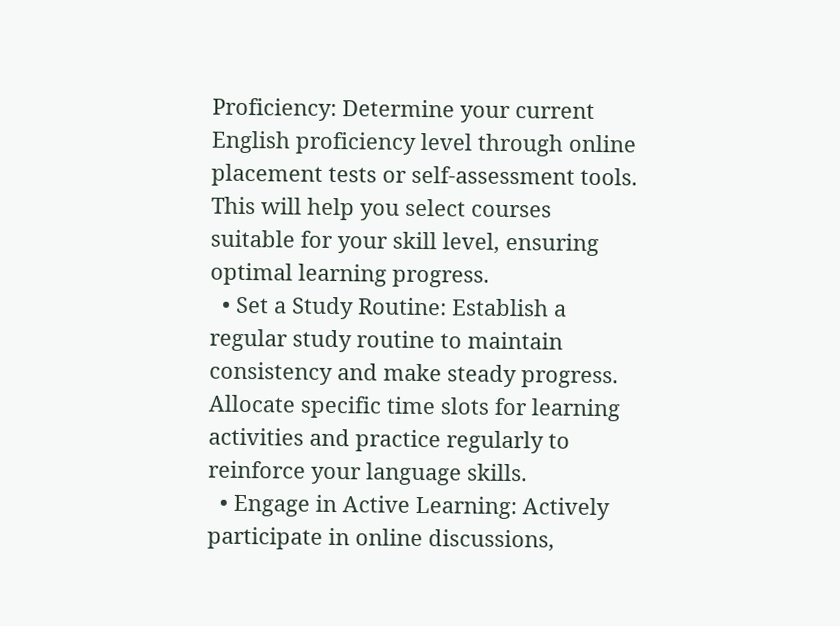Proficiency: Determine your current English proficiency level through online placement tests or self-assessment tools. This will help you select courses suitable for your skill level, ensuring optimal learning progress.
  • Set a Study Routine: Establish a regular study routine to maintain consistency and make steady progress. Allocate specific time slots for learning activities and practice regularly to reinforce your language skills.
  • Engage in Active Learning: Actively participate in online discussions,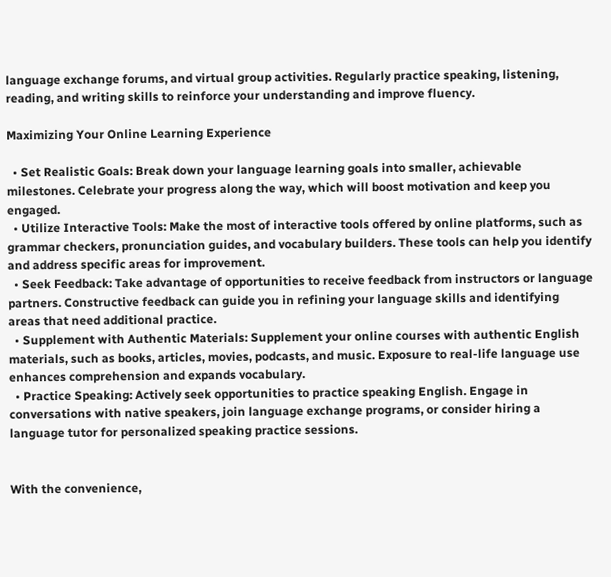language exchange forums, and virtual group activities. Regularly practice speaking, listening, reading, and writing skills to reinforce your understanding and improve fluency.

Maximizing Your Online Learning Experience

  • Set Realistic Goals: Break down your language learning goals into smaller, achievable milestones. Celebrate your progress along the way, which will boost motivation and keep you engaged.
  • Utilize Interactive Tools: Make the most of interactive tools offered by online platforms, such as grammar checkers, pronunciation guides, and vocabulary builders. These tools can help you identify and address specific areas for improvement.
  • Seek Feedback: Take advantage of opportunities to receive feedback from instructors or language partners. Constructive feedback can guide you in refining your language skills and identifying areas that need additional practice.
  • Supplement with Authentic Materials: Supplement your online courses with authentic English materials, such as books, articles, movies, podcasts, and music. Exposure to real-life language use enhances comprehension and expands vocabulary.
  • Practice Speaking: Actively seek opportunities to practice speaking English. Engage in conversations with native speakers, join language exchange programs, or consider hiring a language tutor for personalized speaking practice sessions.


With the convenience,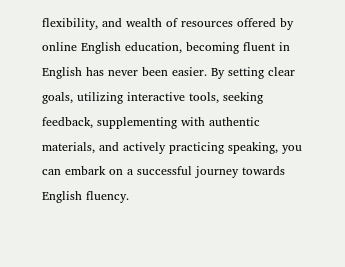flexibility, and wealth of resources offered by online English education, becoming fluent in English has never been easier. By setting clear goals, utilizing interactive tools, seeking feedback, supplementing with authentic materials, and actively practicing speaking, you can embark on a successful journey towards English fluency.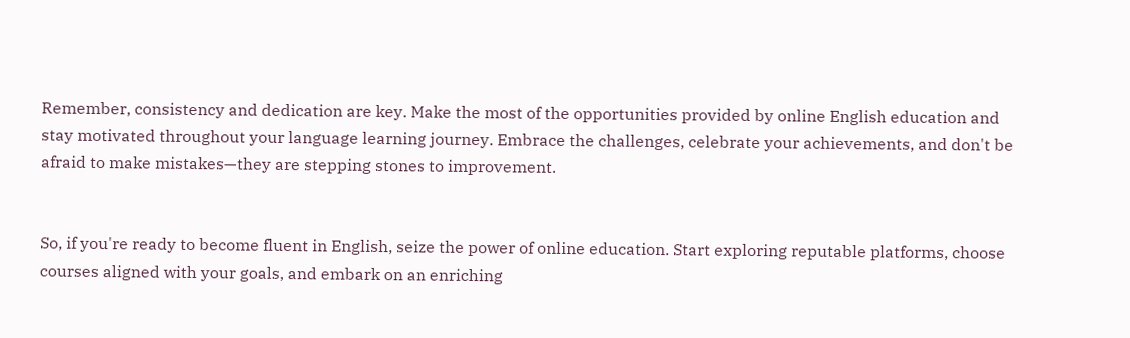Remember, consistency and dedication are key. Make the most of the opportunities provided by online English education and stay motivated throughout your language learning journey. Embrace the challenges, celebrate your achievements, and don't be afraid to make mistakes—they are stepping stones to improvement.


So, if you're ready to become fluent in English, seize the power of online education. Start exploring reputable platforms, choose courses aligned with your goals, and embark on an enriching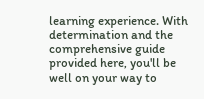learning experience. With determination and the comprehensive guide provided here, you'll be well on your way to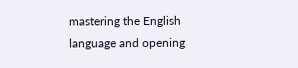mastering the English language and opening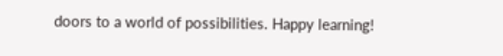doors to a world of possibilities. Happy learning!